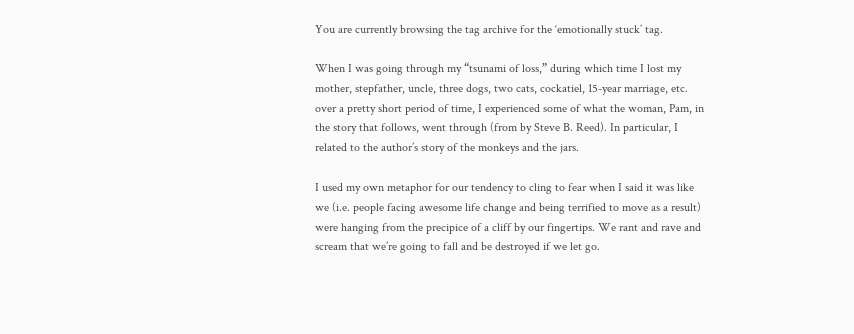You are currently browsing the tag archive for the ‘emotionally stuck’ tag.

When I was going through my “tsunami of loss,” during which time I lost my mother, stepfather, uncle, three dogs, two cats, cockatiel, 15-year marriage, etc. over a pretty short period of time, I experienced some of what the woman, Pam, in the story that follows, went through (from by Steve B. Reed). In particular, I related to the author’s story of the monkeys and the jars.

I used my own metaphor for our tendency to cling to fear when I said it was like we (i.e. people facing awesome life change and being terrified to move as a result) were hanging from the precipice of a cliff by our fingertips. We rant and rave and scream that we’re going to fall and be destroyed if we let go.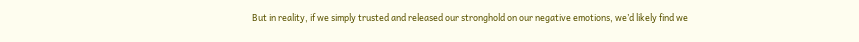But in reality, if we simply trusted and released our stronghold on our negative emotions, we’d likely find we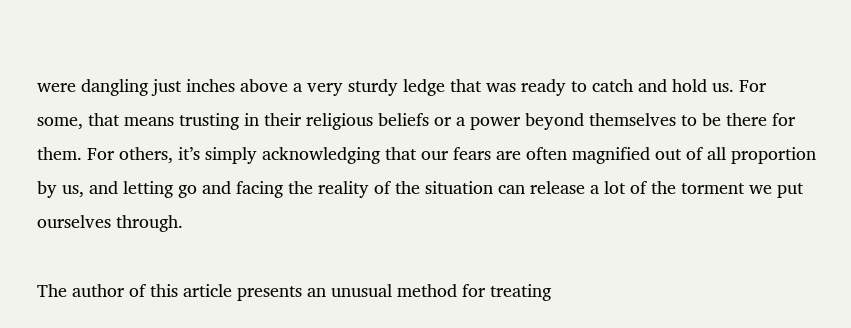were dangling just inches above a very sturdy ledge that was ready to catch and hold us. For some, that means trusting in their religious beliefs or a power beyond themselves to be there for them. For others, it’s simply acknowledging that our fears are often magnified out of all proportion by us, and letting go and facing the reality of the situation can release a lot of the torment we put ourselves through.

The author of this article presents an unusual method for treating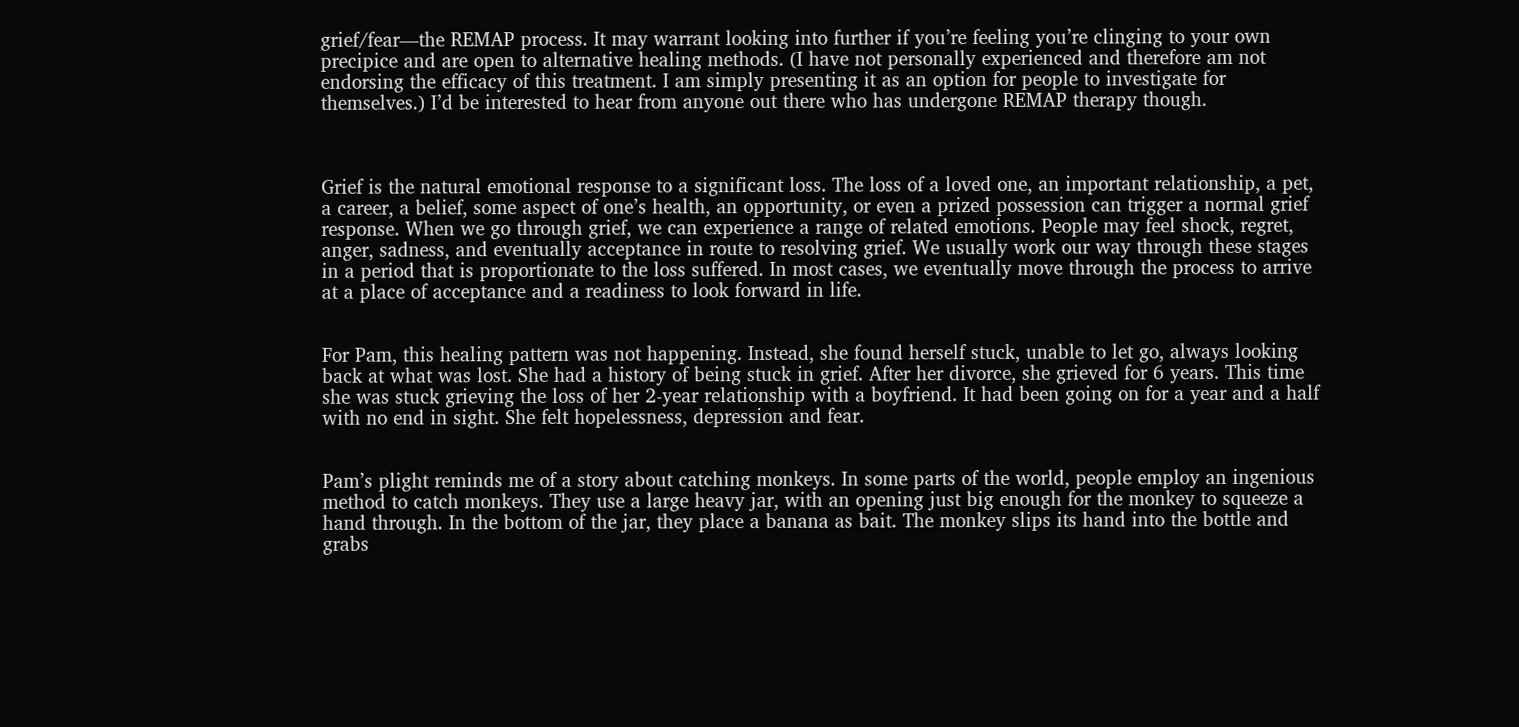grief/fear—the REMAP process. It may warrant looking into further if you’re feeling you’re clinging to your own precipice and are open to alternative healing methods. (I have not personally experienced and therefore am not endorsing the efficacy of this treatment. I am simply presenting it as an option for people to investigate for themselves.) I’d be interested to hear from anyone out there who has undergone REMAP therapy though.



Grief is the natural emotional response to a significant loss. The loss of a loved one, an important relationship, a pet, a career, a belief, some aspect of one’s health, an opportunity, or even a prized possession can trigger a normal grief response. When we go through grief, we can experience a range of related emotions. People may feel shock, regret, anger, sadness, and eventually acceptance in route to resolving grief. We usually work our way through these stages in a period that is proportionate to the loss suffered. In most cases, we eventually move through the process to arrive at a place of acceptance and a readiness to look forward in life.


For Pam, this healing pattern was not happening. Instead, she found herself stuck, unable to let go, always looking back at what was lost. She had a history of being stuck in grief. After her divorce, she grieved for 6 years. This time she was stuck grieving the loss of her 2-year relationship with a boyfriend. It had been going on for a year and a half with no end in sight. She felt hopelessness, depression and fear.


Pam’s plight reminds me of a story about catching monkeys. In some parts of the world, people employ an ingenious method to catch monkeys. They use a large heavy jar, with an opening just big enough for the monkey to squeeze a hand through. In the bottom of the jar, they place a banana as bait. The monkey slips its hand into the bottle and grabs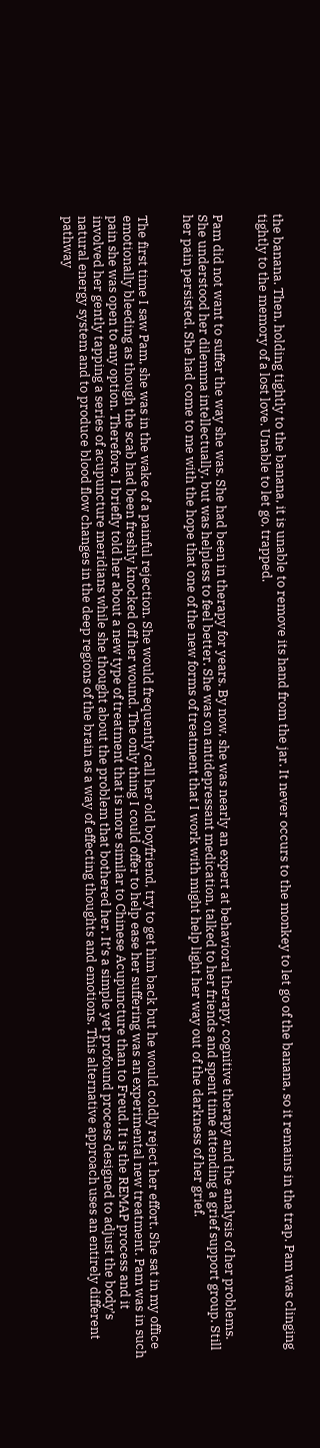the banana. Then, holding tightly to the banana, it is unable to remove its hand from the jar. It never occurs to the monkey to let go of the banana, so it remains in the trap. Pam was clinging tightly to the memory of a lost love. Unable to let go, trapped.


Pam did not want to suffer the way she was. She had been in therapy for years. By now, she was nearly an expert at behavioral therapy, cognitive therapy and the analysis of her problems. She understood her dilemma intellectually, but was helpless to feel better. She was on antidepressant medication, talked to her friends and spent time attending a grief support group. Still her pain persisted. She had come to me with the hope that one of the new forms of treatment that I work with might help light her way out of the darkness of her grief.


The first time I saw Pam, she was in the wake of a painful rejection. She would frequently call her old boyfriend, try to get him back but he would coldly reject her effort. She sat in my office emotionally bleeding as though the scab had been freshly knocked off her wound. The only thing I could offer to help ease her suffering was an experimental new treatment. Pam was in such pain she was open to any option. Therefore, I briefly told her about a new type of treatment that is more similar to Chinese Acupuncture than to Freud. It is the REMAP process and it involved her gently tapping a series of acupuncture meridians while she thought about the problem that bothered her. It’s a simple yet profound process designed to adjust the body’s natural energy system and to produce blood flow changes in the deep regions of the brain as a way of effecting thoughts and emotions. This alternative approach uses an entirely different pathway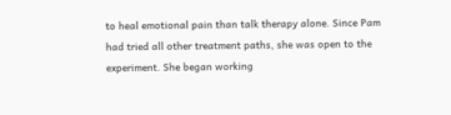to heal emotional pain than talk therapy alone. Since Pam had tried all other treatment paths, she was open to the experiment. She began working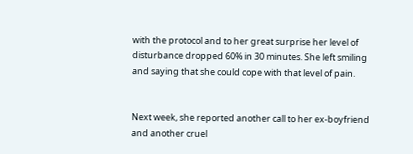with the protocol and to her great surprise her level of disturbance dropped 60% in 30 minutes. She left smiling and saying that she could cope with that level of pain.


Next week, she reported another call to her ex-boyfriend and another cruel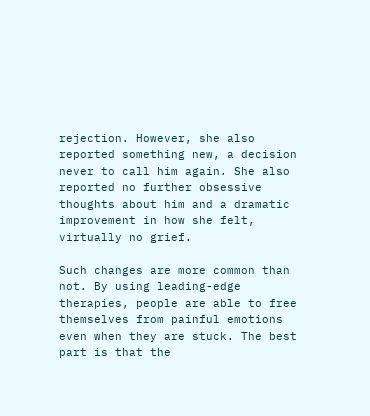rejection. However, she also reported something new, a decision never to call him again. She also reported no further obsessive thoughts about him and a dramatic improvement in how she felt, virtually no grief.

Such changes are more common than not. By using leading-edge therapies, people are able to free themselves from painful emotions even when they are stuck. The best part is that the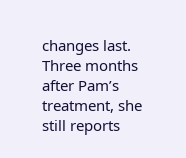changes last. Three months after Pam’s treatment, she still reports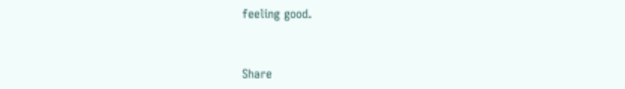feeling good.


Share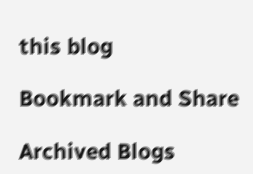this blog

Bookmark and Share

Archived Blogs